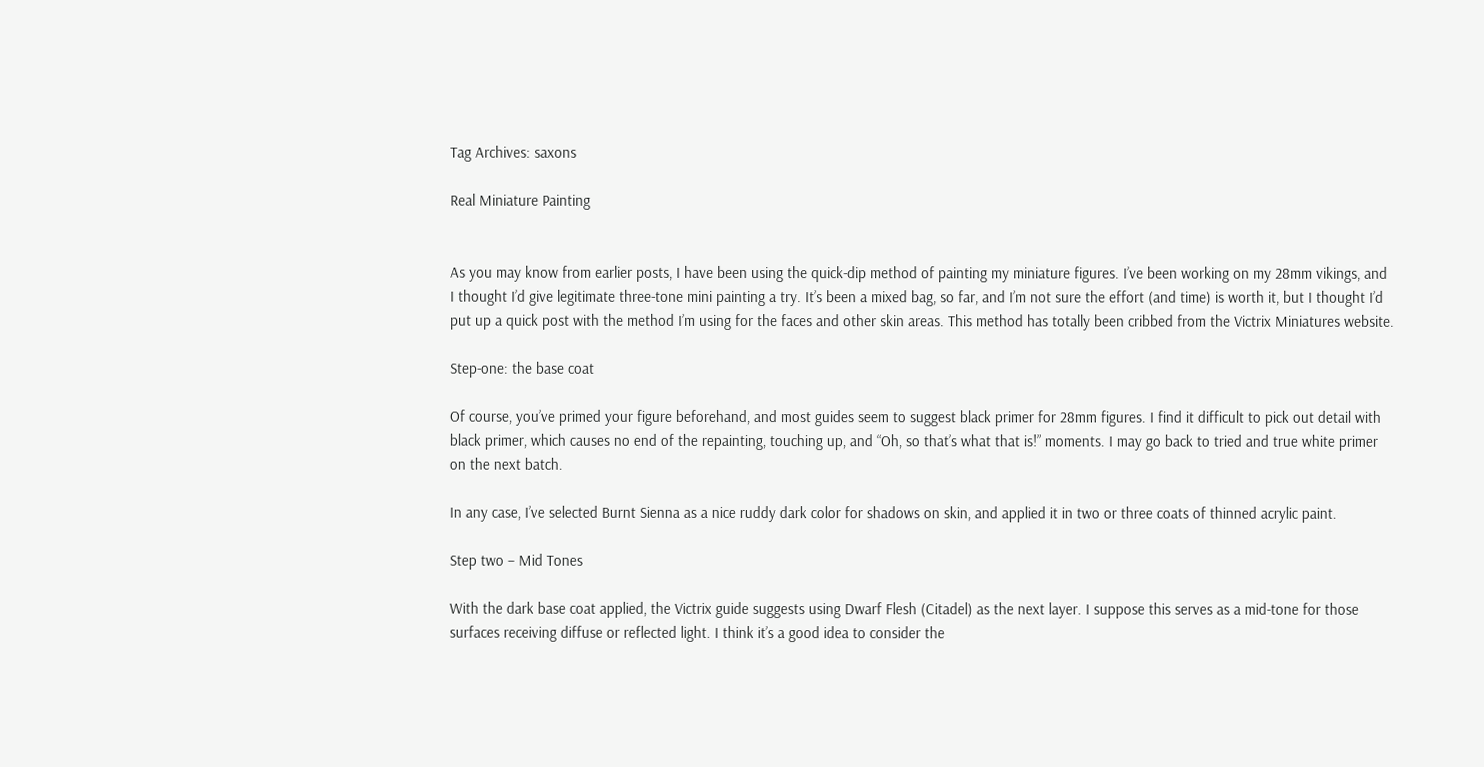Tag Archives: saxons

Real Miniature Painting


As you may know from earlier posts, I have been using the quick-dip method of painting my miniature figures. I’ve been working on my 28mm vikings, and I thought I’d give legitimate three-tone mini painting a try. It’s been a mixed bag, so far, and I’m not sure the effort (and time) is worth it, but I thought I’d put up a quick post with the method I’m using for the faces and other skin areas. This method has totally been cribbed from the Victrix Miniatures website.

Step-one: the base coat

Of course, you’ve primed your figure beforehand, and most guides seem to suggest black primer for 28mm figures. I find it difficult to pick out detail with black primer, which causes no end of the repainting, touching up, and “Oh, so that’s what that is!” moments. I may go back to tried and true white primer on the next batch.

In any case, I’ve selected Burnt Sienna as a nice ruddy dark color for shadows on skin, and applied it in two or three coats of thinned acrylic paint.

Step two – Mid Tones

With the dark base coat applied, the Victrix guide suggests using Dwarf Flesh (Citadel) as the next layer. I suppose this serves as a mid-tone for those surfaces receiving diffuse or reflected light. I think it’s a good idea to consider the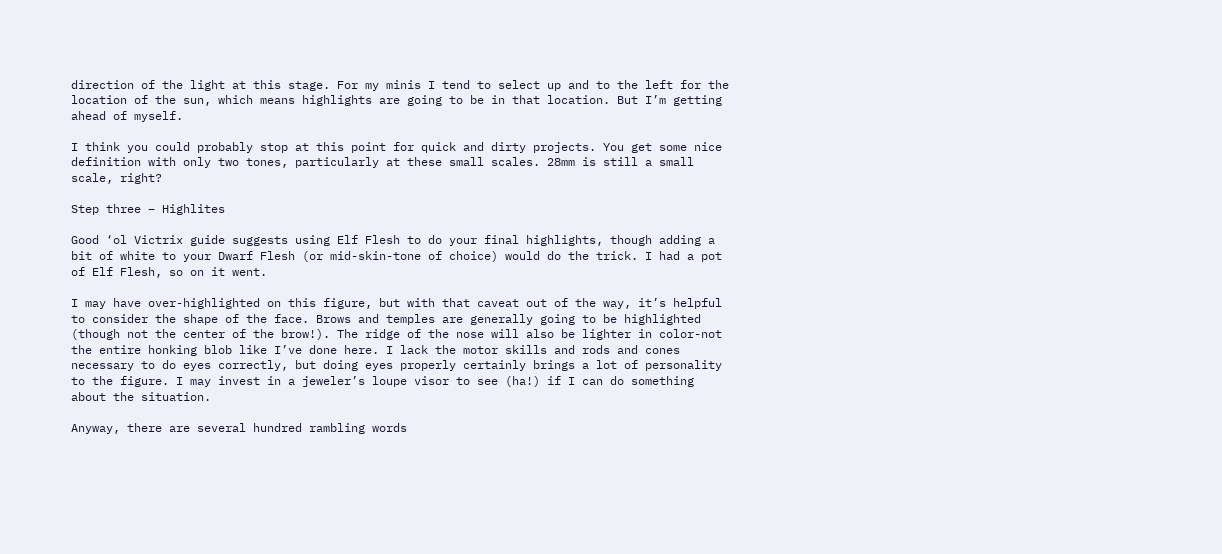direction of the light at this stage. For my minis I tend to select up and to the left for the location of the sun, which means highlights are going to be in that location. But I’m getting ahead of myself.

I think you could probably stop at this point for quick and dirty projects. You get some nice definition with only two tones, particularly at these small scales. 28mm is still a small scale, right?

Step three – Highlites

Good ‘ol Victrix guide suggests using Elf Flesh to do your final highlights, though adding a bit of white to your Dwarf Flesh (or mid-skin-tone of choice) would do the trick. I had a pot of Elf Flesh, so on it went.

I may have over-highlighted on this figure, but with that caveat out of the way, it’s helpful to consider the shape of the face. Brows and temples are generally going to be highlighted (though not the center of the brow!). The ridge of the nose will also be lighter in color-not the entire honking blob like I’ve done here. I lack the motor skills and rods and cones necessary to do eyes correctly, but doing eyes properly certainly brings a lot of personality to the figure. I may invest in a jeweler’s loupe visor to see (ha!) if I can do something about the situation.

Anyway, there are several hundred rambling words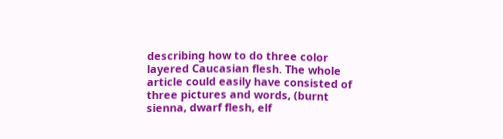describing how to do three color layered Caucasian flesh. The whole article could easily have consisted of three pictures and words, (burnt sienna, dwarf flesh, elf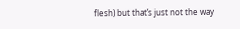flesh) but that’s just not the way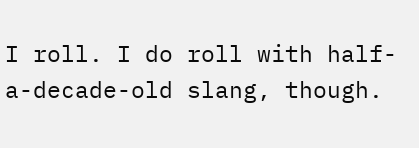I roll. I do roll with half-a-decade-old slang, though.